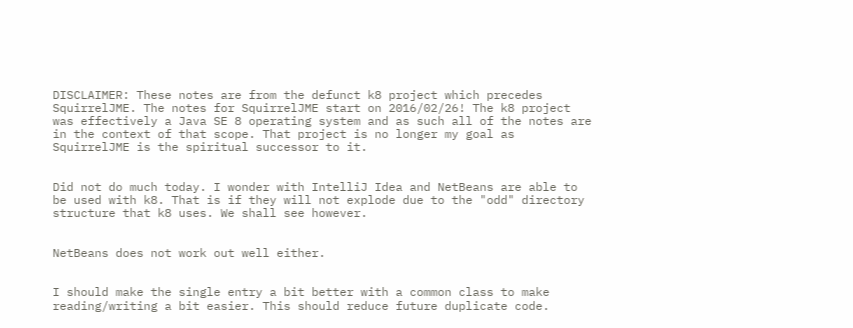DISCLAIMER: These notes are from the defunct k8 project which precedes SquirrelJME. The notes for SquirrelJME start on 2016/02/26! The k8 project was effectively a Java SE 8 operating system and as such all of the notes are in the context of that scope. That project is no longer my goal as SquirrelJME is the spiritual successor to it.


Did not do much today. I wonder with IntelliJ Idea and NetBeans are able to be used with k8. That is if they will not explode due to the "odd" directory structure that k8 uses. We shall see however.


NetBeans does not work out well either.


I should make the single entry a bit better with a common class to make reading/writing a bit easier. This should reduce future duplicate code.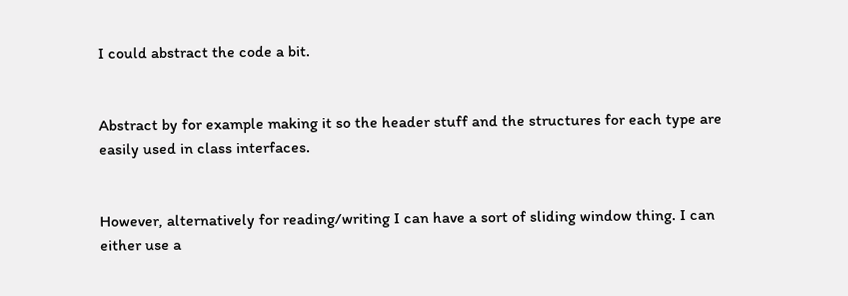I could abstract the code a bit.


Abstract by for example making it so the header stuff and the structures for each type are easily used in class interfaces.


However, alternatively for reading/writing I can have a sort of sliding window thing. I can either use a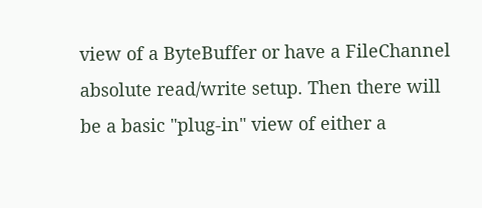view of a ByteBuffer or have a FileChannel absolute read/write setup. Then there will be a basic "plug-in" view of either a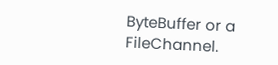ByteBuffer or a FileChannel.